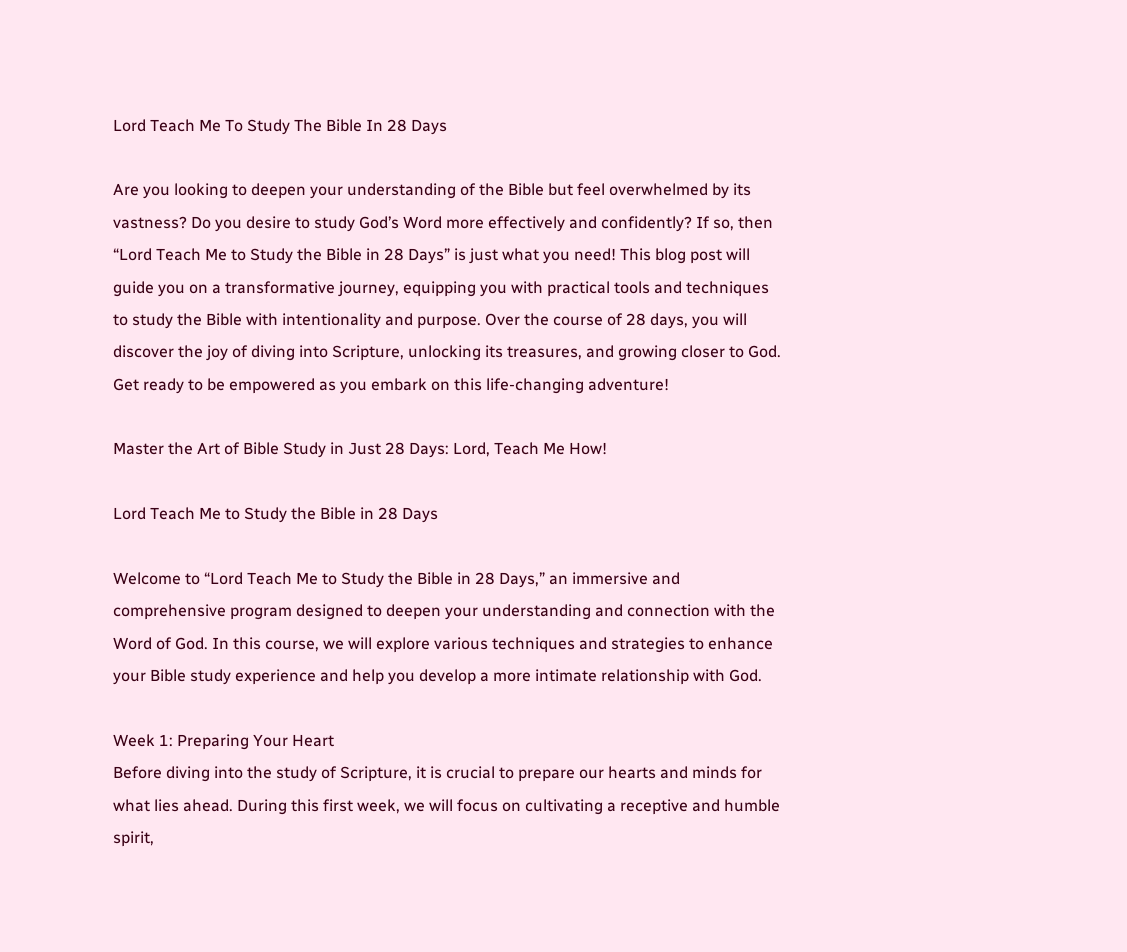Lord Teach Me To Study The Bible In 28 Days

Are you looking to deepen your understanding of the Bible but feel overwhelmed by its vastness? Do you desire to study God’s Word more effectively and confidently? If so, then “Lord Teach Me to Study the Bible in 28 Days” is just what you need! This blog post will guide you on a transformative journey, equipping you with practical tools and techniques to study the Bible with intentionality and purpose. Over the course of 28 days, you will discover the joy of diving into Scripture, unlocking its treasures, and growing closer to God. Get ready to be empowered as you embark on this life-changing adventure!

Master the Art of Bible Study in Just 28 Days: Lord, Teach Me How!

Lord Teach Me to Study the Bible in 28 Days

Welcome to “Lord Teach Me to Study the Bible in 28 Days,” an immersive and comprehensive program designed to deepen your understanding and connection with the Word of God. In this course, we will explore various techniques and strategies to enhance your Bible study experience and help you develop a more intimate relationship with God.

Week 1: Preparing Your Heart
Before diving into the study of Scripture, it is crucial to prepare our hearts and minds for what lies ahead. During this first week, we will focus on cultivating a receptive and humble spirit,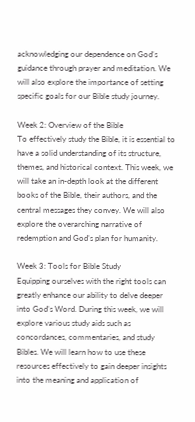acknowledging our dependence on God’s guidance through prayer and meditation. We will also explore the importance of setting specific goals for our Bible study journey.

Week 2: Overview of the Bible
To effectively study the Bible, it is essential to have a solid understanding of its structure, themes, and historical context. This week, we will take an in-depth look at the different books of the Bible, their authors, and the central messages they convey. We will also explore the overarching narrative of redemption and God’s plan for humanity.

Week 3: Tools for Bible Study
Equipping ourselves with the right tools can greatly enhance our ability to delve deeper into God’s Word. During this week, we will explore various study aids such as concordances, commentaries, and study Bibles. We will learn how to use these resources effectively to gain deeper insights into the meaning and application of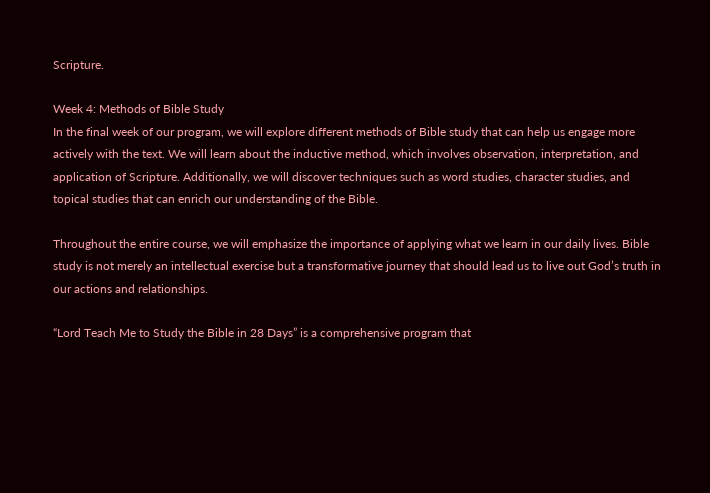Scripture.

Week 4: Methods of Bible Study
In the final week of our program, we will explore different methods of Bible study that can help us engage more actively with the text. We will learn about the inductive method, which involves observation, interpretation, and application of Scripture. Additionally, we will discover techniques such as word studies, character studies, and topical studies that can enrich our understanding of the Bible.

Throughout the entire course, we will emphasize the importance of applying what we learn in our daily lives. Bible study is not merely an intellectual exercise but a transformative journey that should lead us to live out God’s truth in our actions and relationships.

“Lord Teach Me to Study the Bible in 28 Days” is a comprehensive program that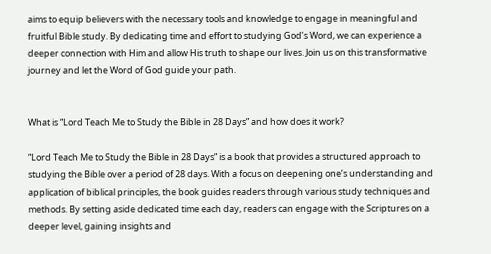aims to equip believers with the necessary tools and knowledge to engage in meaningful and fruitful Bible study. By dedicating time and effort to studying God’s Word, we can experience a deeper connection with Him and allow His truth to shape our lives. Join us on this transformative journey and let the Word of God guide your path.


What is “Lord Teach Me to Study the Bible in 28 Days” and how does it work?

“Lord Teach Me to Study the Bible in 28 Days” is a book that provides a structured approach to studying the Bible over a period of 28 days. With a focus on deepening one’s understanding and application of biblical principles, the book guides readers through various study techniques and methods. By setting aside dedicated time each day, readers can engage with the Scriptures on a deeper level, gaining insights and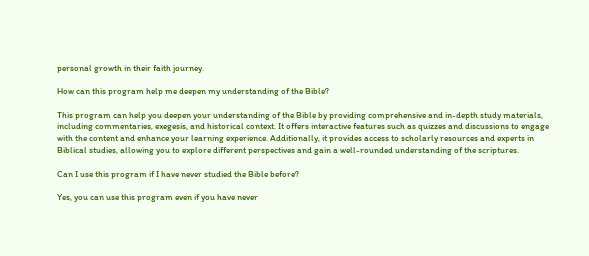personal growth in their faith journey.

How can this program help me deepen my understanding of the Bible?

This program can help you deepen your understanding of the Bible by providing comprehensive and in-depth study materials, including commentaries, exegesis, and historical context. It offers interactive features such as quizzes and discussions to engage with the content and enhance your learning experience. Additionally, it provides access to scholarly resources and experts in Biblical studies, allowing you to explore different perspectives and gain a well-rounded understanding of the scriptures.

Can I use this program if I have never studied the Bible before?

Yes, you can use this program even if you have never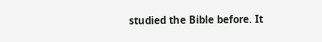studied the Bible before. It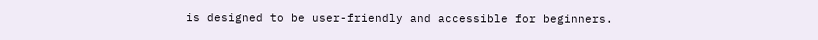is designed to be user-friendly and accessible for beginners.